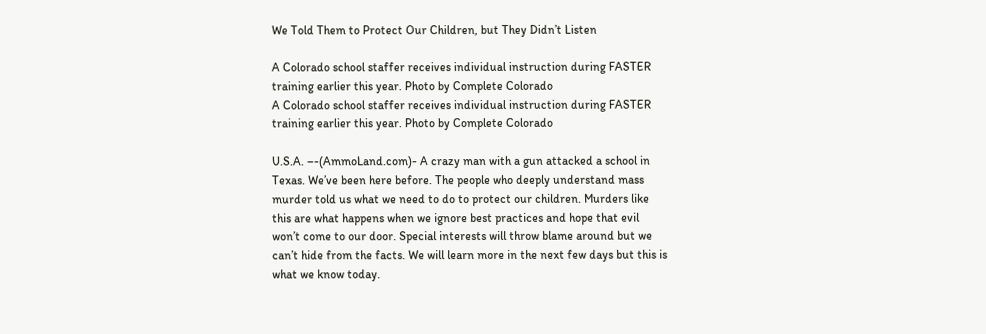We Told Them to Protect Our Children, but They Didn’t Listen

A Colorado school staffer receives individual instruction during FASTER training earlier this year. Photo by Complete Colorado
A Colorado school staffer receives individual instruction during FASTER training earlier this year. Photo by Complete Colorado

U.S.A. –-(AmmoLand.com)- A crazy man with a gun attacked a school in Texas. We’ve been here before. The people who deeply understand mass murder told us what we need to do to protect our children. Murders like this are what happens when we ignore best practices and hope that evil won’t come to our door. Special interests will throw blame around but we can’t hide from the facts. We will learn more in the next few days but this is what we know today.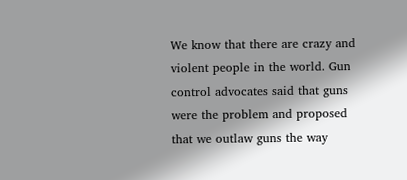We know that there are crazy and violent people in the world. Gun control advocates said that guns were the problem and proposed that we outlaw guns the way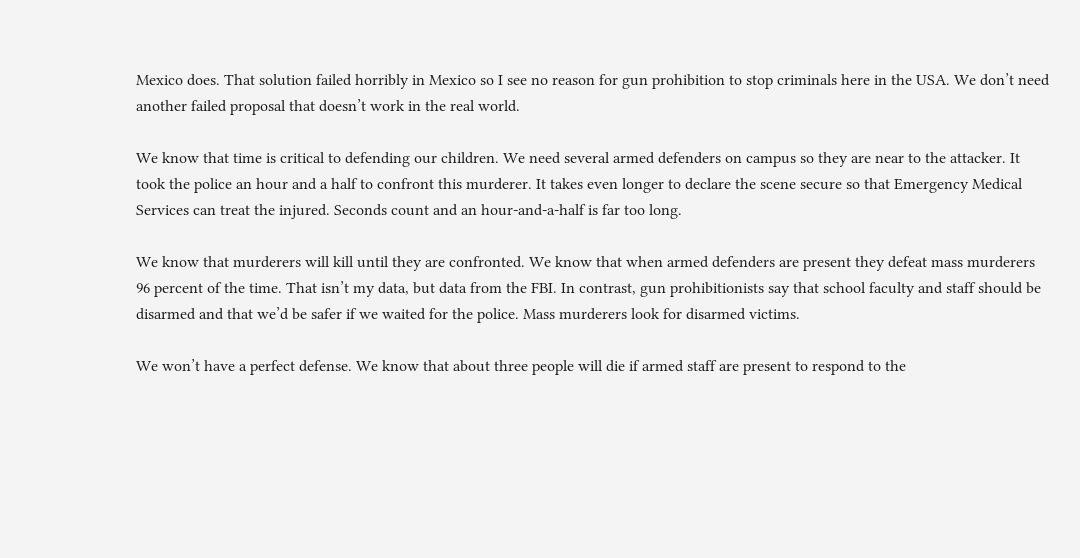Mexico does. That solution failed horribly in Mexico so I see no reason for gun prohibition to stop criminals here in the USA. We don’t need another failed proposal that doesn’t work in the real world.

We know that time is critical to defending our children. We need several armed defenders on campus so they are near to the attacker. It took the police an hour and a half to confront this murderer. It takes even longer to declare the scene secure so that Emergency Medical Services can treat the injured. Seconds count and an hour-and-a-half is far too long.

We know that murderers will kill until they are confronted. We know that when armed defenders are present they defeat mass murderers 96 percent of the time. That isn’t my data, but data from the FBI. In contrast, gun prohibitionists say that school faculty and staff should be disarmed and that we’d be safer if we waited for the police. Mass murderers look for disarmed victims.

We won’t have a perfect defense. We know that about three people will die if armed staff are present to respond to the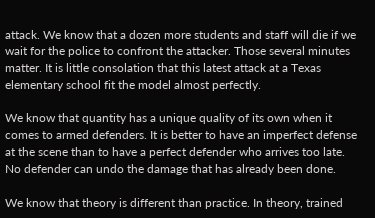attack. We know that a dozen more students and staff will die if we wait for the police to confront the attacker. Those several minutes matter. It is little consolation that this latest attack at a Texas elementary school fit the model almost perfectly.

We know that quantity has a unique quality of its own when it comes to armed defenders. It is better to have an imperfect defense at the scene than to have a perfect defender who arrives too late. No defender can undo the damage that has already been done.

We know that theory is different than practice. In theory, trained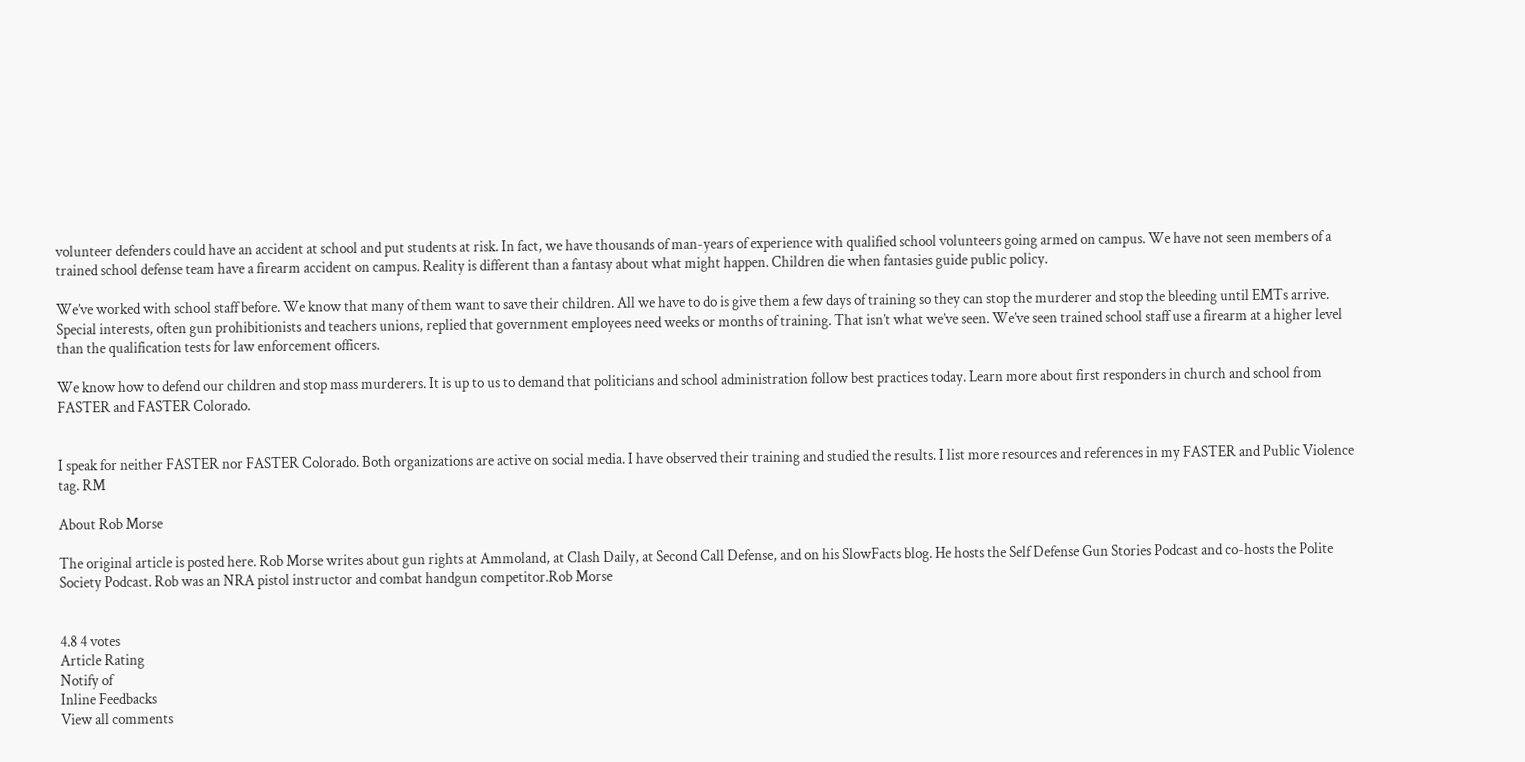volunteer defenders could have an accident at school and put students at risk. In fact, we have thousands of man-years of experience with qualified school volunteers going armed on campus. We have not seen members of a trained school defense team have a firearm accident on campus. Reality is different than a fantasy about what might happen. Children die when fantasies guide public policy.

We’ve worked with school staff before. We know that many of them want to save their children. All we have to do is give them a few days of training so they can stop the murderer and stop the bleeding until EMTs arrive. Special interests, often gun prohibitionists and teachers unions, replied that government employees need weeks or months of training. That isn’t what we’ve seen. We’ve seen trained school staff use a firearm at a higher level than the qualification tests for law enforcement officers.

We know how to defend our children and stop mass murderers. It is up to us to demand that politicians and school administration follow best practices today. Learn more about first responders in church and school from FASTER and FASTER Colorado.


I speak for neither FASTER nor FASTER Colorado. Both organizations are active on social media. I have observed their training and studied the results. I list more resources and references in my FASTER and Public Violence tag. RM

About Rob Morse

The original article is posted here. Rob Morse writes about gun rights at Ammoland, at Clash Daily, at Second Call Defense, and on his SlowFacts blog. He hosts the Self Defense Gun Stories Podcast and co-hosts the Polite Society Podcast. Rob was an NRA pistol instructor and combat handgun competitor.Rob Morse


4.8 4 votes
Article Rating
Notify of
Inline Feedbacks
View all comments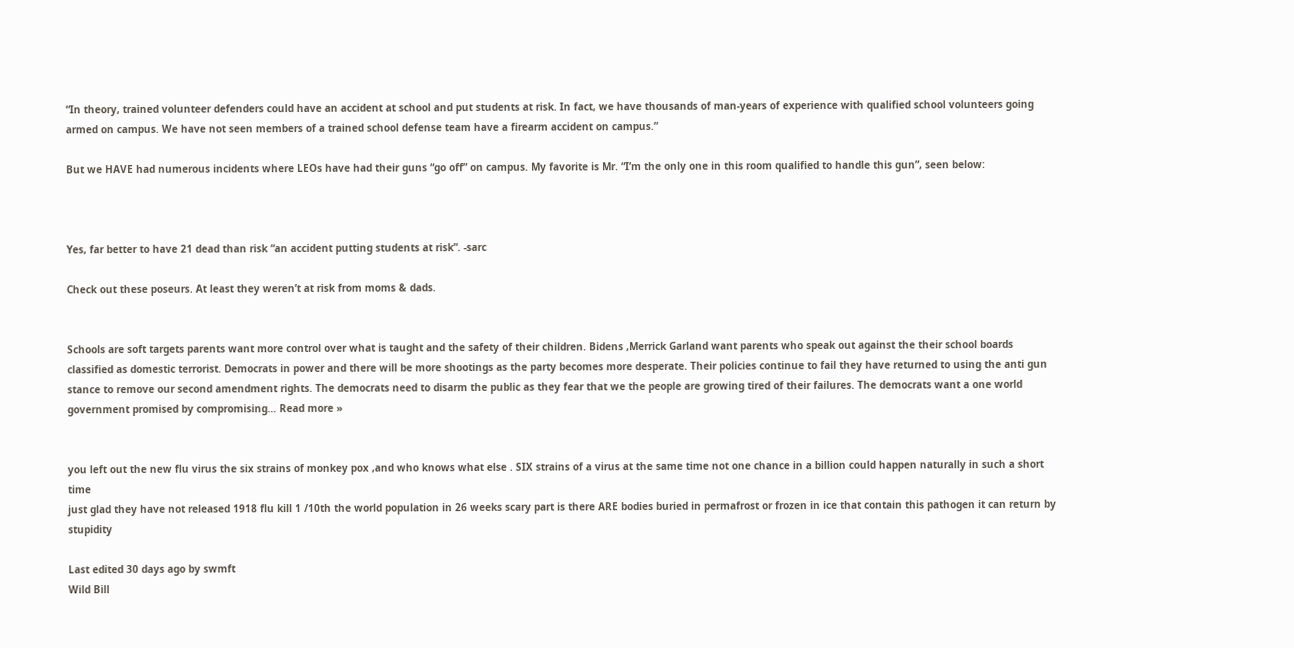“In theory, trained volunteer defenders could have an accident at school and put students at risk. In fact, we have thousands of man-years of experience with qualified school volunteers going armed on campus. We have not seen members of a trained school defense team have a firearm accident on campus.”

But we HAVE had numerous incidents where LEOs have had their guns “go off” on campus. My favorite is Mr. “I’m the only one in this room qualified to handle this gun”, seen below:



Yes, far better to have 21 dead than risk “an accident putting students at risk”. -sarc

Check out these poseurs. At least they weren’t at risk from moms & dads.


Schools are soft targets parents want more control over what is taught and the safety of their children. Bidens ,Merrick Garland want parents who speak out against the their school boards classified as domestic terrorist. Democrats in power and there will be more shootings as the party becomes more desperate. Their policies continue to fail they have returned to using the anti gun stance to remove our second amendment rights. The democrats need to disarm the public as they fear that we the people are growing tired of their failures. The democrats want a one world government promised by compromising… Read more »


you left out the new flu virus the six strains of monkey pox ,and who knows what else . SIX strains of a virus at the same time not one chance in a billion could happen naturally in such a short time
just glad they have not released 1918 flu kill 1 /10th the world population in 26 weeks scary part is there ARE bodies buried in permafrost or frozen in ice that contain this pathogen it can return by stupidity

Last edited 30 days ago by swmft
Wild Bill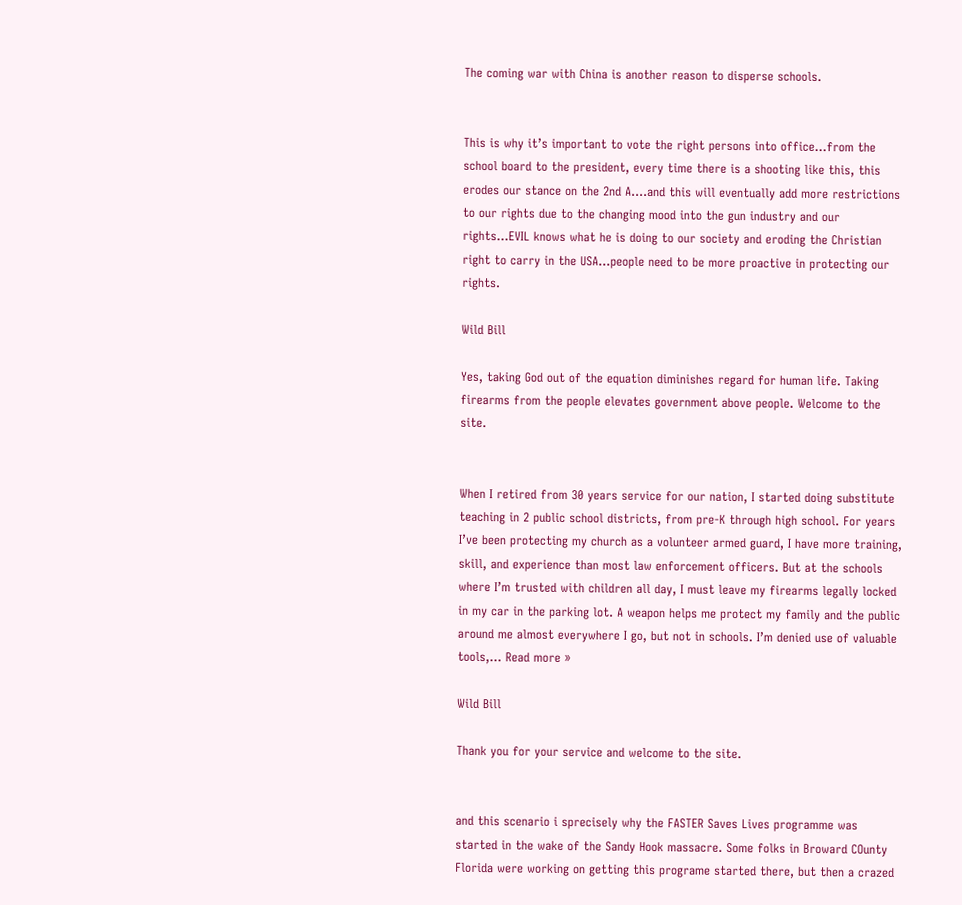The coming war with China is another reason to disperse schools.


This is why it’s important to vote the right persons into office…from the school board to the president, every time there is a shooting like this, this erodes our stance on the 2nd A….and this will eventually add more restrictions to our rights due to the changing mood into the gun industry and our rights…EVIL knows what he is doing to our society and eroding the Christian right to carry in the USA…people need to be more proactive in protecting our rights.

Wild Bill

Yes, taking God out of the equation diminishes regard for human life. Taking firearms from the people elevates government above people. Welcome to the site.


When I retired from 30 years service for our nation, I started doing substitute teaching in 2 public school districts, from pre-K through high school. For years I’ve been protecting my church as a volunteer armed guard, I have more training, skill, and experience than most law enforcement officers. But at the schools where I’m trusted with children all day, I must leave my firearms legally locked in my car in the parking lot. A weapon helps me protect my family and the public around me almost everywhere I go, but not in schools. I’m denied use of valuable tools,… Read more »

Wild Bill

Thank you for your service and welcome to the site.


and this scenario i sprecisely why the FASTER Saves Lives programme was started in the wake of the Sandy Hook massacre. Some folks in Broward COunty Florida were working on getting this programe started there, but then a crazed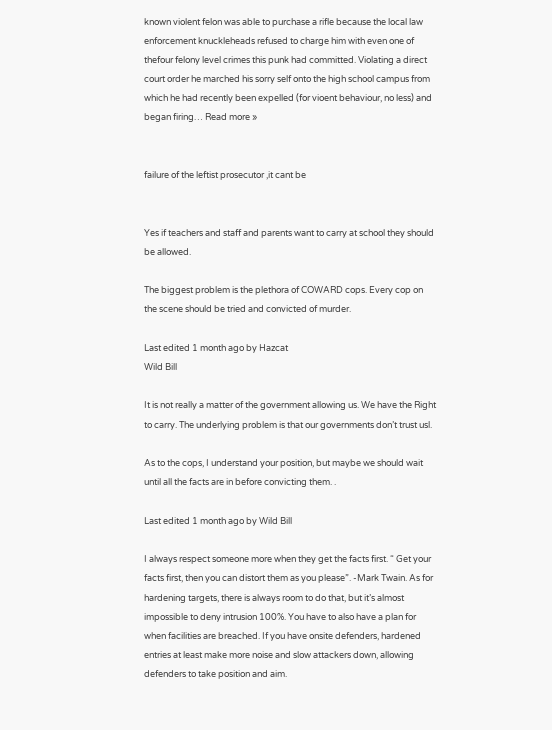known violent felon was able to purchase a rifle because the local law enforcement knuckleheads refused to charge him with even one of thefour felony level crimes this punk had committed. Violating a direct court order he marched his sorry self onto the high school campus from which he had recently been expelled (for vioent behaviour, no less) and began firing… Read more »


failure of the leftist prosecutor ,it cant be


Yes if teachers and staff and parents want to carry at school they should be allowed.

The biggest problem is the plethora of COWARD cops. Every cop on the scene should be tried and convicted of murder.

Last edited 1 month ago by Hazcat
Wild Bill

It is not really a matter of the government allowing us. We have the Right to carry. The underlying problem is that our governments don’t trust usl.

As to the cops, I understand your position, but maybe we should wait until all the facts are in before convicting them. .

Last edited 1 month ago by Wild Bill

I always respect someone more when they get the facts first. “ Get your facts first, then you can distort them as you please”. -Mark Twain. As for hardening targets, there is always room to do that, but it’s almost impossible to deny intrusion 100%. You have to also have a plan for when facilities are breached. If you have onsite defenders, hardened entries at least make more noise and slow attackers down, allowing defenders to take position and aim.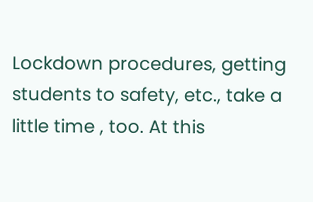Lockdown procedures, getting students to safety, etc., take a little time , too. At this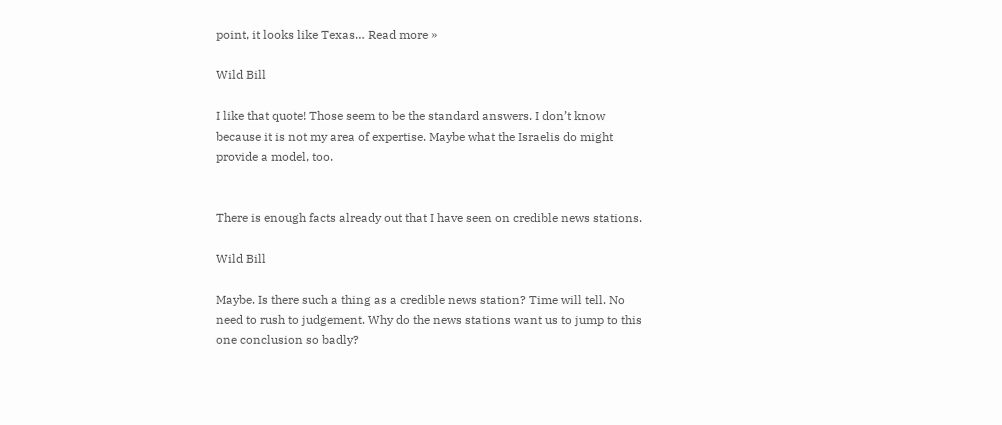point, it looks like Texas… Read more »

Wild Bill

I like that quote! Those seem to be the standard answers. I don’t know because it is not my area of expertise. Maybe what the Israelis do might provide a model, too.


There is enough facts already out that I have seen on credible news stations.

Wild Bill

Maybe. Is there such a thing as a credible news station? Time will tell. No need to rush to judgement. Why do the news stations want us to jump to this one conclusion so badly?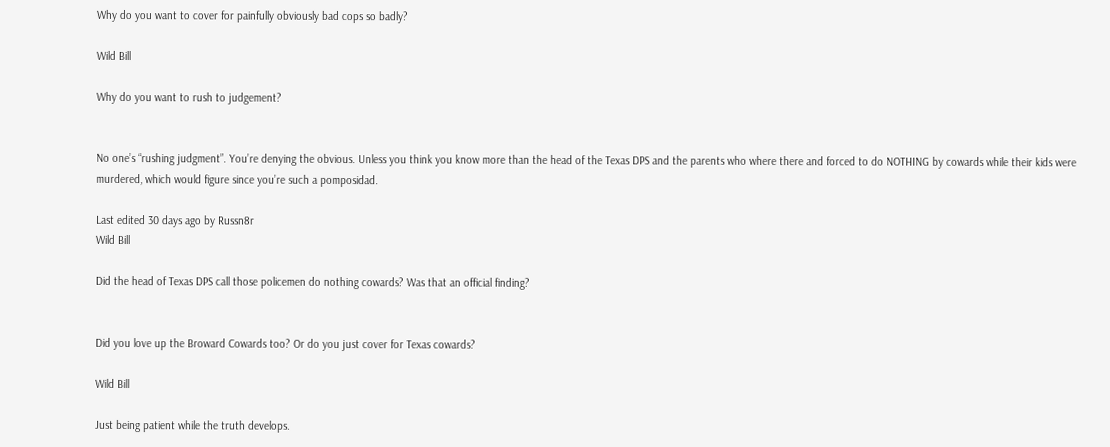Why do you want to cover for painfully obviously bad cops so badly?

Wild Bill

Why do you want to rush to judgement?


No one’s “rushing judgment”. You’re denying the obvious. Unless you think you know more than the head of the Texas DPS and the parents who where there and forced to do NOTHING by cowards while their kids were murdered, which would figure since you’re such a pomposidad.

Last edited 30 days ago by Russn8r
Wild Bill

Did the head of Texas DPS call those policemen do nothing cowards? Was that an official finding?


Did you love up the Broward Cowards too? Or do you just cover for Texas cowards?

Wild Bill

Just being patient while the truth develops.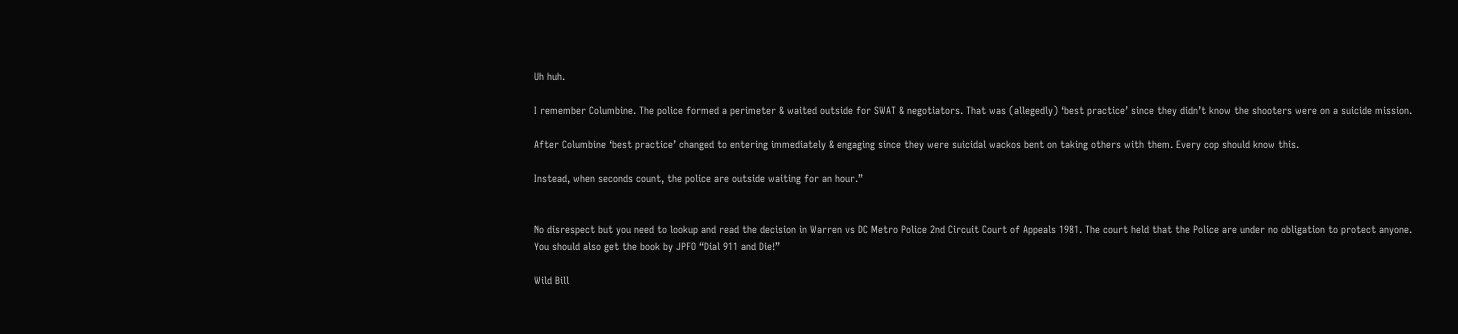Uh huh.

I remember Columbine. The police formed a perimeter & waited outside for SWAT & negotiators. That was (allegedly) ‘best practice’ since they didn’t know the shooters were on a suicide mission.

After Columbine ‘best practice’ changed to entering immediately & engaging since they were suicidal wackos bent on taking others with them. Every cop should know this.

Instead, when seconds count, the police are outside waiting for an hour.”


No disrespect but you need to lookup and read the decision in Warren vs DC Metro Police 2nd Circuit Court of Appeals 1981. The court held that the Police are under no obligation to protect anyone.
You should also get the book by JPFO “Dial 911 and Die!”

Wild Bill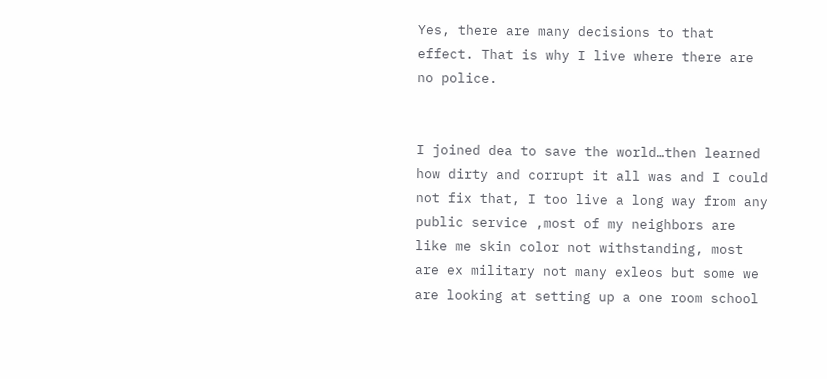Yes, there are many decisions to that effect. That is why I live where there are no police.


I joined dea to save the world…then learned how dirty and corrupt it all was and I could not fix that, I too live a long way from any public service ,most of my neighbors are like me skin color not withstanding, most are ex military not many exleos but some we are looking at setting up a one room school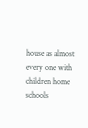house as almost every one with children home schools